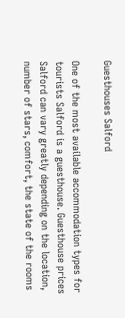Guesthouses Salford

One of the most available accommodation types for tourists Salford is a guesthouse. Guesthouse prices Salford can vary greatly depending on the location, number of stars, comfort, the state of the rooms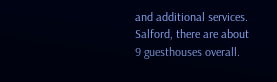and additional services. Salford, there are about 9 guesthouses overall.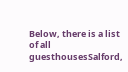Below, there is a list of all guesthousesSalford,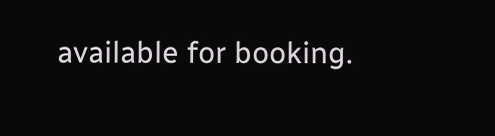available for booking.